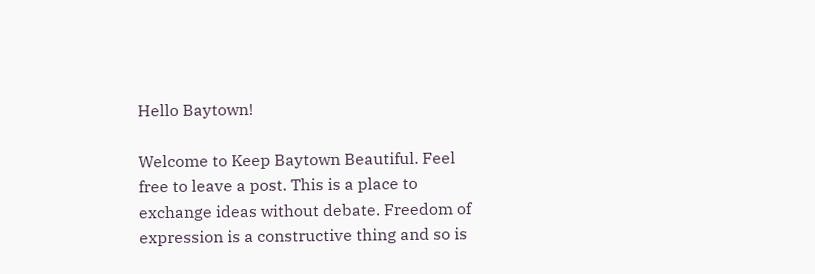Hello Baytown!

Welcome to Keep Baytown Beautiful. Feel free to leave a post. This is a place to exchange ideas without debate. Freedom of expression is a constructive thing and so is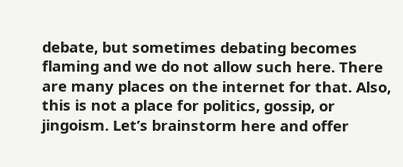debate, but sometimes debating becomes flaming and we do not allow such here. There are many places on the internet for that. Also, this is not a place for politics, gossip, or jingoism. Let’s brainstorm here and offer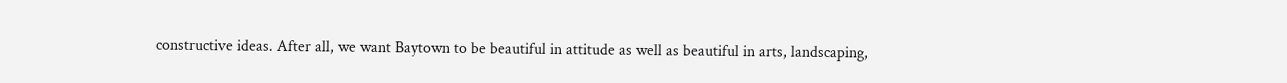constructive ideas. After all, we want Baytown to be beautiful in attitude as well as beautiful in arts, landscaping,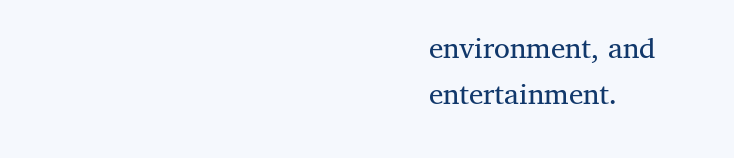environment, and entertainment.